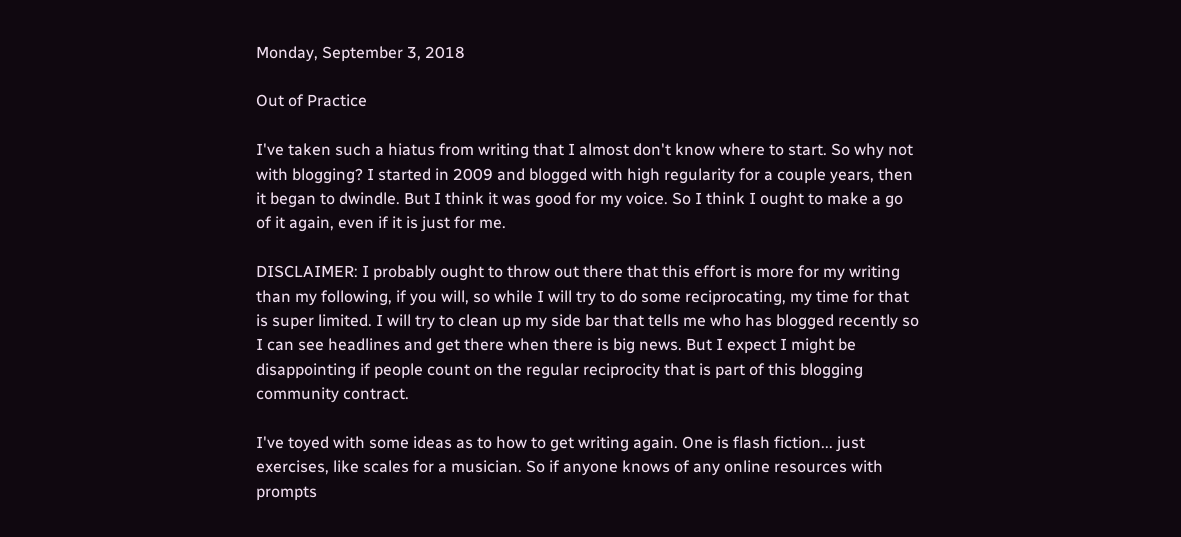Monday, September 3, 2018

Out of Practice

I've taken such a hiatus from writing that I almost don't know where to start. So why not with blogging? I started in 2009 and blogged with high regularity for a couple years, then it began to dwindle. But I think it was good for my voice. So I think I ought to make a go of it again, even if it is just for me.

DISCLAIMER: I probably ought to throw out there that this effort is more for my writing than my following, if you will, so while I will try to do some reciprocating, my time for that is super limited. I will try to clean up my side bar that tells me who has blogged recently so I can see headlines and get there when there is big news. But I expect I might be disappointing if people count on the regular reciprocity that is part of this blogging community contract.

I've toyed with some ideas as to how to get writing again. One is flash fiction... just exercises, like scales for a musician. So if anyone knows of any online resources with prompts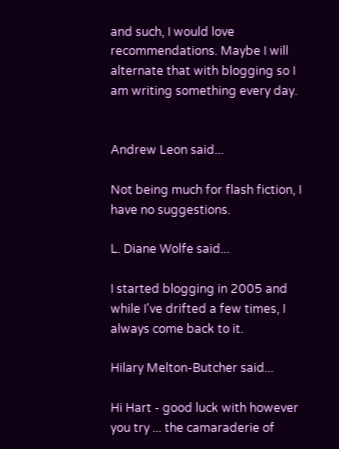and such, I would love recommendations. Maybe I will alternate that with blogging so I am writing something every day.


Andrew Leon said...

Not being much for flash fiction, I have no suggestions.

L. Diane Wolfe said...

I started blogging in 2005 and while I've drifted a few times, I always come back to it.

Hilary Melton-Butcher said...

Hi Hart - good luck with however you try ... the camaraderie of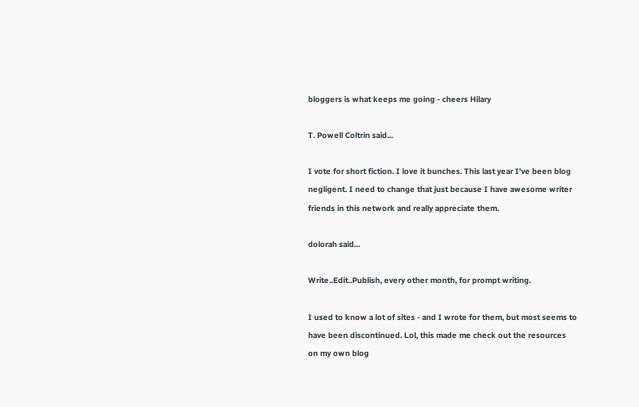bloggers is what keeps me going - cheers Hilary

T. Powell Coltrin said...

I vote for short fiction. I love it bunches. This last year I've been blog negligent. I need to change that just because I have awesome writer friends in this network and really appreciate them.

dolorah said...

Write..Edit..Publish, every other month, for prompt writing.

I used to know a lot of sites - and I wrote for them, but most seems to have been discontinued. Lol, this made me check out the resources on my own blog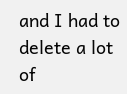and I had to delete a lot of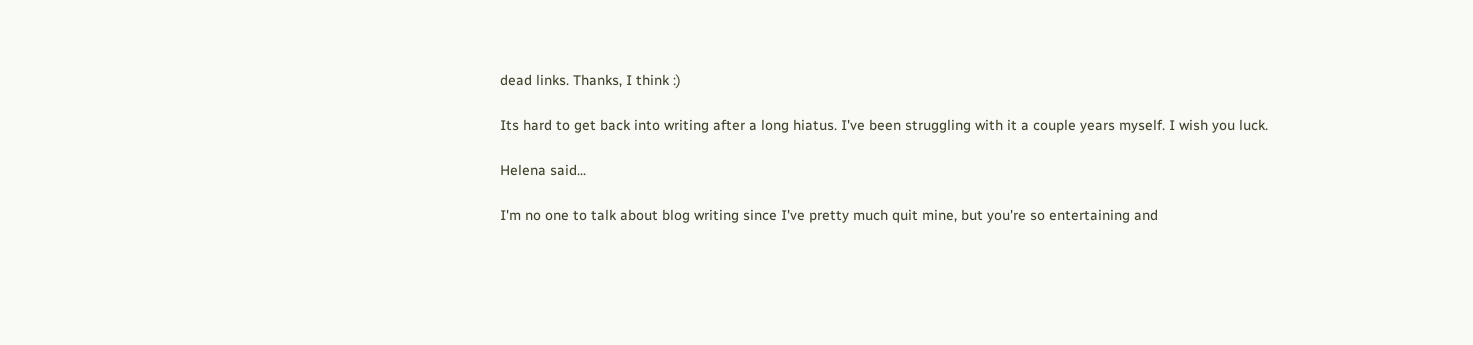dead links. Thanks, I think :)

Its hard to get back into writing after a long hiatus. I've been struggling with it a couple years myself. I wish you luck.

Helena said...

I'm no one to talk about blog writing since I've pretty much quit mine, but you're so entertaining and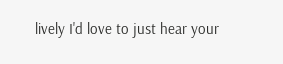lively I'd love to just hear your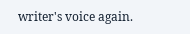writer's voice again.